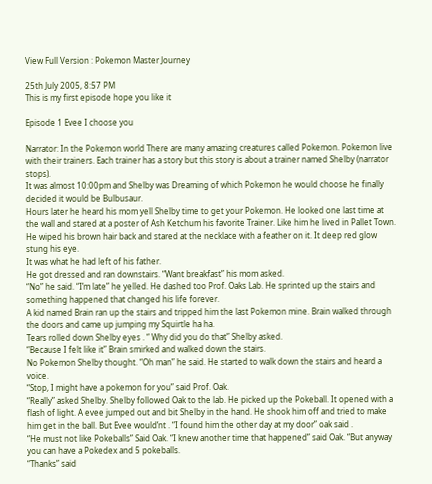View Full Version : Pokemon Master Journey

25th July 2005, 8:57 PM
This is my first episode hope you like it

Episode 1 Evee I choose you

Narrator: In the Pokemon world There are many amazing creatures called Pokemon. Pokemon live with their trainers. Each trainer has a story but this story is about a trainer named Shelby (narrator stops).
It was almost 10:00pm and Shelby was Dreaming of which Pokemon he would choose he finally decided it would be Bulbusaur.
Hours later he heard his mom yell Shelby time to get your Pokemon. He looked one last time at the wall and stared at a poster of Ash Ketchum his favorite Trainer. Like him he lived in Pallet Town. He wiped his brown hair back and stared at the necklace with a feather on it. It deep red glow stung his eye.
It was what he had left of his father.
He got dressed and ran downstairs. “Want breakfast” his mom asked.
“No” he said. “I’m late” he yelled. He dashed too Prof. Oaks Lab. He sprinted up the stairs and something happened that changed his life forever.
A kid named Brain ran up the stairs and tripped him the last Pokemon mine. Brain walked through the doors and came up jumping my Squirtle ha ha.
Tears rolled down Shelby eyes . “ Why did you do that” Shelby asked.
“Because I felt like it” Brain smirked and walked down the stairs.
No Pokemon Shelby thought. “Oh man” he said. He started to walk down the stairs and heard a voice.
“Stop, I might have a pokemon for you” said Prof. Oak.
“Really” asked Shelby. Shelby followed Oak to the lab. He picked up the Pokeball. It opened with a flash of light. A evee jumped out and bit Shelby in the hand. He shook him off and tried to make him get in the ball. But Evee would’nt . “I found him the other day at my door” oak said .
“He must not like Pokeballs” Said Oak. “I knew another time that happened” said Oak. “But anyway you can have a Pokedex and 5 pokeballs.
“Thanks” said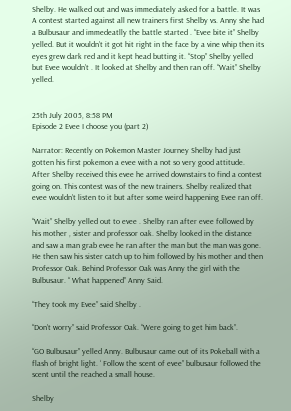Shelby. He walked out and was immediately asked for a battle. It was A contest started against all new trainers first Shelby vs. Anny she had a Bulbusaur and immedeatlly the battle started . “Evee bite it” Shelby yelled. But it wouldn’t it got hit right in the face by a vine whip then its eyes grew dark red and it kept head butting it. “Stop” Shelby yelled but Evee wouldn’t . It looked at Shelby and then ran off. “Wait” Shelby yelled.


25th July 2005, 8:58 PM
Episode 2 Evee I choose you (part 2)

Narrator: Recently on Pokemon Master Journey Shelby had just gotten his first pokemon a evee with a not so very good attitude. After Shelby received this evee he arrived downstairs to find a contest going on. This contest was of the new trainers. Shelby realized that evee wouldn’t listen to it but after some weird happening Evee ran off.

“Wait” Shelby yelled out to evee . Shelby ran after evee followed by his mother , sister and professor oak. Shelby looked in the distance and saw a man grab evee he ran after the man but the man was gone. He then saw his sister catch up to him followed by his mother and then Professor Oak. Behind Professor Oak was Anny the girl with the Bulbusaur. “ What happened” Anny Said.

“They took my Evee” said Shelby .

“Don’t worry” said Professor Oak. “Were going to get him back”.

“GO Bulbusaur” yelled Anny. Bulbusaur came out of its Pokeball with a flash of bright light. ‘ Follow the scent of evee” bulbusaur followed the scent until the reached a small house.

Shelby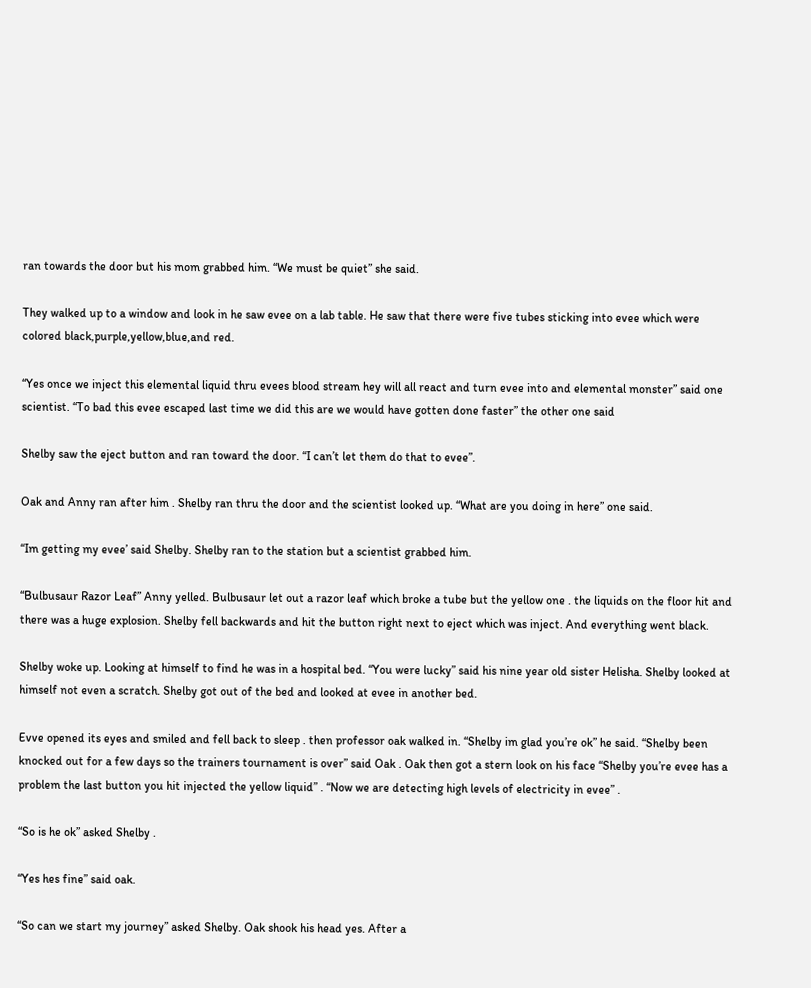ran towards the door but his mom grabbed him. “We must be quiet” she said.

They walked up to a window and look in he saw evee on a lab table. He saw that there were five tubes sticking into evee which were colored black,purple,yellow,blue,and red.

“Yes once we inject this elemental liquid thru evees blood stream hey will all react and turn evee into and elemental monster” said one scientist. “To bad this evee escaped last time we did this are we would have gotten done faster” the other one said

Shelby saw the eject button and ran toward the door. “I can’t let them do that to evee”.

Oak and Anny ran after him . Shelby ran thru the door and the scientist looked up. “What are you doing in here” one said.

“Im getting my evee’ said Shelby. Shelby ran to the station but a scientist grabbed him.

“Bulbusaur Razor Leaf” Anny yelled. Bulbusaur let out a razor leaf which broke a tube but the yellow one . the liquids on the floor hit and there was a huge explosion. Shelby fell backwards and hit the button right next to eject which was inject. And everything went black.

Shelby woke up. Looking at himself to find he was in a hospital bed. “You were lucky” said his nine year old sister Helisha. Shelby looked at himself not even a scratch. Shelby got out of the bed and looked at evee in another bed.

Evve opened its eyes and smiled and fell back to sleep . then professor oak walked in. “Shelby im glad you’re ok” he said. “Shelby been knocked out for a few days so the trainers tournament is over” said Oak . Oak then got a stern look on his face “Shelby you’re evee has a problem the last button you hit injected the yellow liquid” . “Now we are detecting high levels of electricity in evee” .

“So is he ok” asked Shelby .

“Yes hes fine” said oak.

“So can we start my journey” asked Shelby. Oak shook his head yes. After a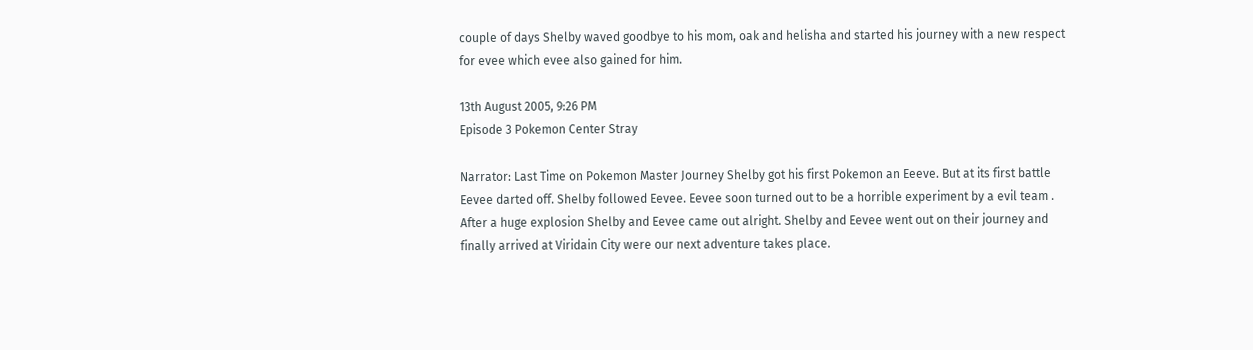couple of days Shelby waved goodbye to his mom, oak and helisha and started his journey with a new respect for evee which evee also gained for him.

13th August 2005, 9:26 PM
Episode 3 Pokemon Center Stray

Narrator: Last Time on Pokemon Master Journey Shelby got his first Pokemon an Eeeve. But at its first battle Eevee darted off. Shelby followed Eevee. Eevee soon turned out to be a horrible experiment by a evil team . After a huge explosion Shelby and Eevee came out alright. Shelby and Eevee went out on their journey and finally arrived at Viridain City were our next adventure takes place.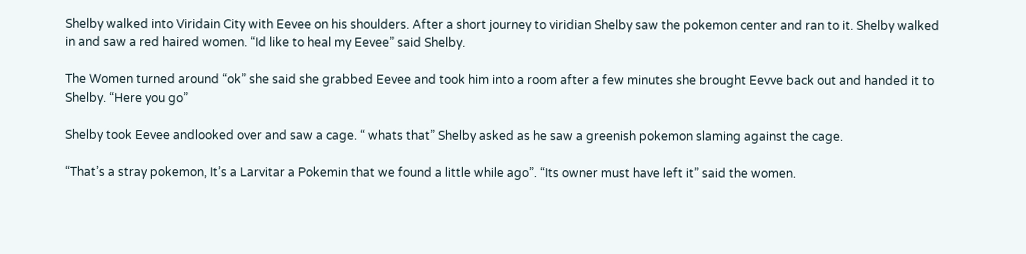Shelby walked into Viridain City with Eevee on his shoulders. After a short journey to viridian Shelby saw the pokemon center and ran to it. Shelby walked in and saw a red haired women. “Id like to heal my Eevee” said Shelby.

The Women turned around “ok” she said she grabbed Eevee and took him into a room after a few minutes she brought Eevve back out and handed it to Shelby. “Here you go”

Shelby took Eevee andlooked over and saw a cage. “ whats that” Shelby asked as he saw a greenish pokemon slaming against the cage.

“That’s a stray pokemon, It’s a Larvitar a Pokemin that we found a little while ago”. “Its owner must have left it” said the women.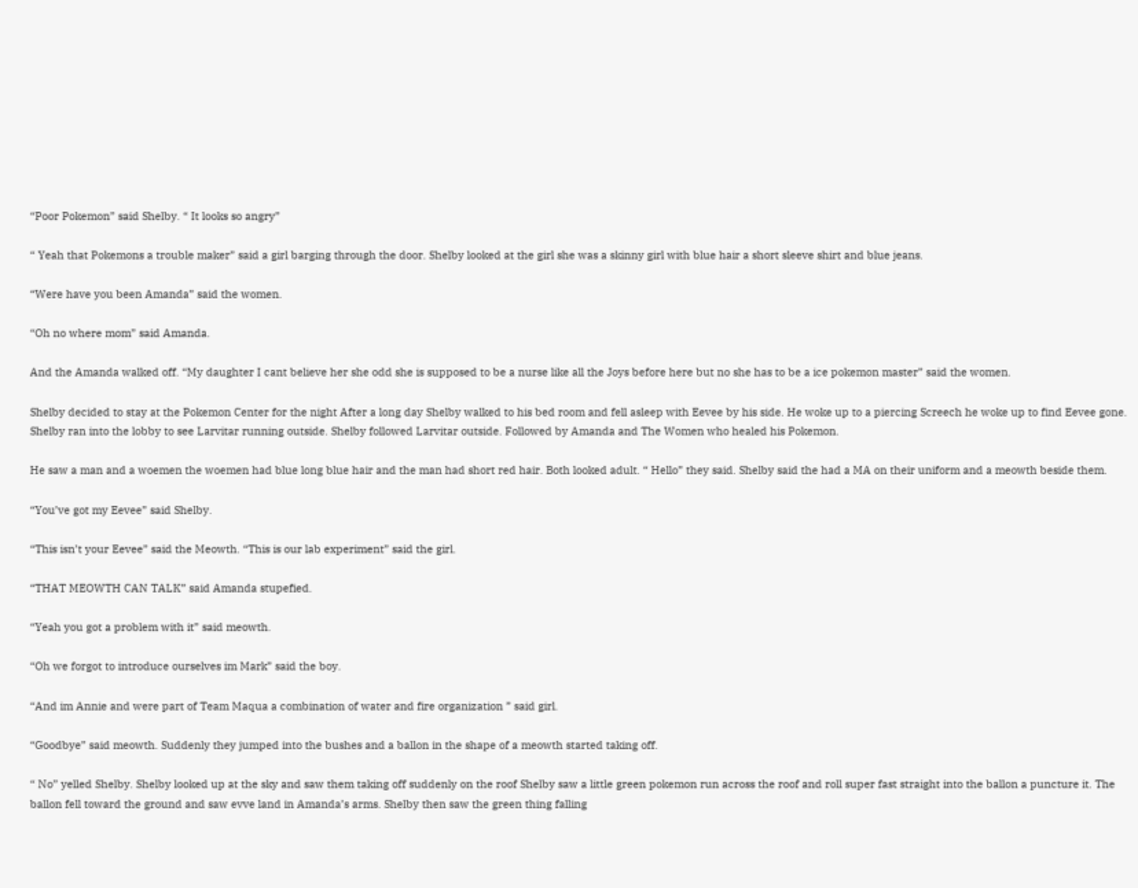“Poor Pokemon” said Shelby. “ It looks so angry”

“ Yeah that Pokemons a trouble maker” said a girl barging through the door. Shelby looked at the girl she was a skinny girl with blue hair a short sleeve shirt and blue jeans.

“Were have you been Amanda” said the women.

“Oh no where mom” said Amanda.

And the Amanda walked off. “My daughter I cant believe her she odd she is supposed to be a nurse like all the Joys before here but no she has to be a ice pokemon master” said the women.

Shelby decided to stay at the Pokemon Center for the night After a long day Shelby walked to his bed room and fell asleep with Eevee by his side. He woke up to a piercing Screech he woke up to find Eevee gone. Shelby ran into the lobby to see Larvitar running outside. Shelby followed Larvitar outside. Followed by Amanda and The Women who healed his Pokemon.

He saw a man and a woemen the woemen had blue long blue hair and the man had short red hair. Both looked adult. “ Hello” they said. Shelby said the had a MA on their uniform and a meowth beside them.

“You’ve got my Eevee” said Shelby.

“This isn’t your Eevee” said the Meowth. “This is our lab experiment” said the girl.

“THAT MEOWTH CAN TALK” said Amanda stupefied.

“Yeah you got a problem with it” said meowth.

“Oh we forgot to introduce ourselves im Mark” said the boy.

“And im Annie and were part of Team Maqua a combination of water and fire organization ” said girl.

“Goodbye” said meowth. Suddenly they jumped into the bushes and a ballon in the shape of a meowth started taking off.

“ No” yelled Shelby. Shelby looked up at the sky and saw them taking off suddenly on the roof Shelby saw a little green pokemon run across the roof and roll super fast straight into the ballon a puncture it. The ballon fell toward the ground and saw evve land in Amanda’s arms. Shelby then saw the green thing falling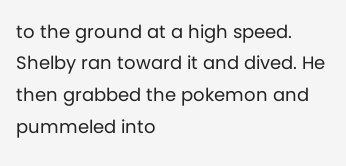to the ground at a high speed. Shelby ran toward it and dived. He then grabbed the pokemon and pummeled into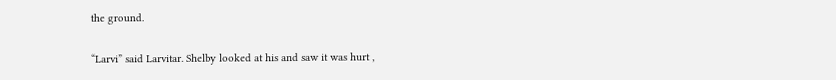the ground.

“Larvi” said Larvitar. Shelby looked at his and saw it was hurt ,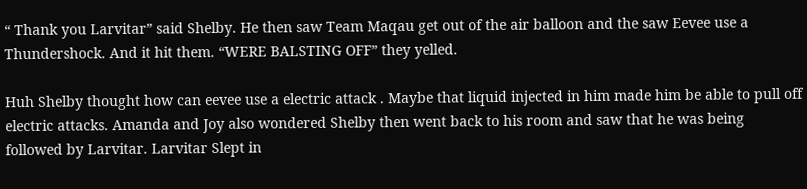“ Thank you Larvitar” said Shelby. He then saw Team Maqau get out of the air balloon and the saw Eevee use a Thundershock. And it hit them. “WERE BALSTING OFF” they yelled.

Huh Shelby thought how can eevee use a electric attack . Maybe that liquid injected in him made him be able to pull off electric attacks. Amanda and Joy also wondered Shelby then went back to his room and saw that he was being followed by Larvitar. Larvitar Slept in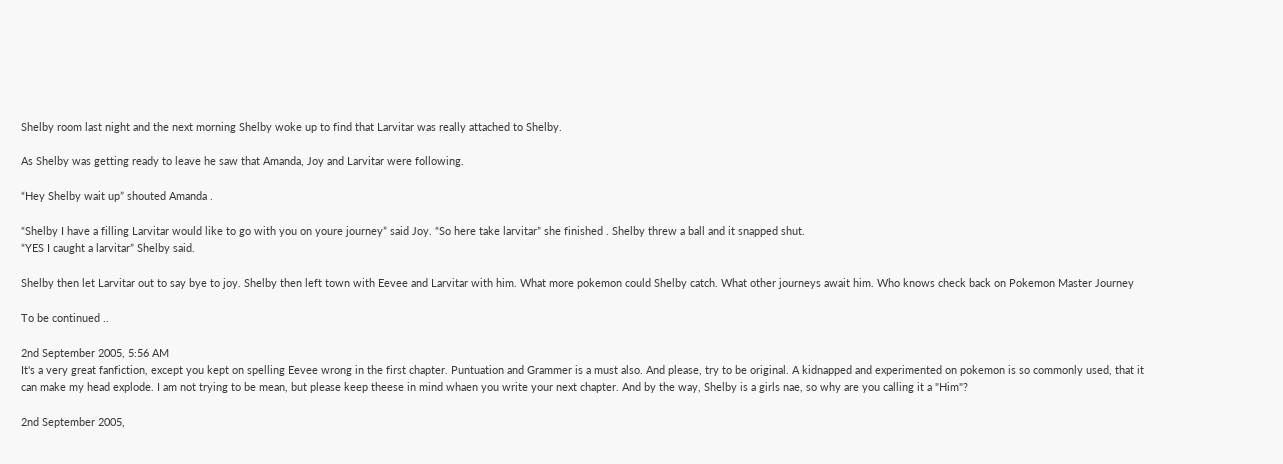Shelby room last night and the next morning Shelby woke up to find that Larvitar was really attached to Shelby.

As Shelby was getting ready to leave he saw that Amanda, Joy and Larvitar were following.

“Hey Shelby wait up” shouted Amanda .

“Shelby I have a filling Larvitar would like to go with you on youre journey” said Joy. “So here take larvitar” she finished . Shelby threw a ball and it snapped shut.
“YES I caught a larvitar” Shelby said.

Shelby then let Larvitar out to say bye to joy. Shelby then left town with Eevee and Larvitar with him. What more pokemon could Shelby catch. What other journeys await him. Who knows check back on Pokemon Master Journey

To be continued ..

2nd September 2005, 5:56 AM
It's a very great fanfiction, except you kept on spelling Eevee wrong in the first chapter. Puntuation and Grammer is a must also. And please, try to be original. A kidnapped and experimented on pokemon is so commonly used, that it can make my head explode. I am not trying to be mean, but please keep theese in mind whaen you write your next chapter. And by the way, Shelby is a girls nae, so why are you calling it a "Him"?

2nd September 2005,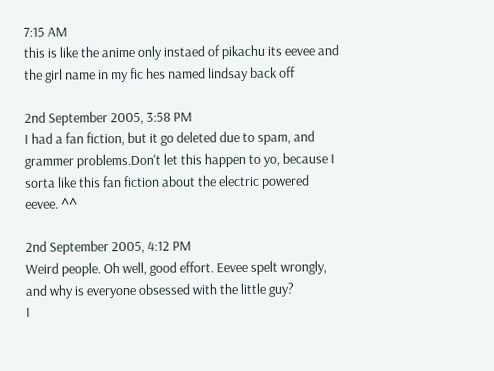7:15 AM
this is like the anime only instaed of pikachu its eevee and the girl name in my fic hes named lindsay back off

2nd September 2005, 3:58 PM
I had a fan fiction, but it go deleted due to spam, and grammer problems.Don't let this happen to yo, because I sorta like this fan fiction about the electric powered eevee. ^^

2nd September 2005, 4:12 PM
Weird people. Oh well, good effort. Eevee spelt wrongly, and why is everyone obsessed with the little guy?
I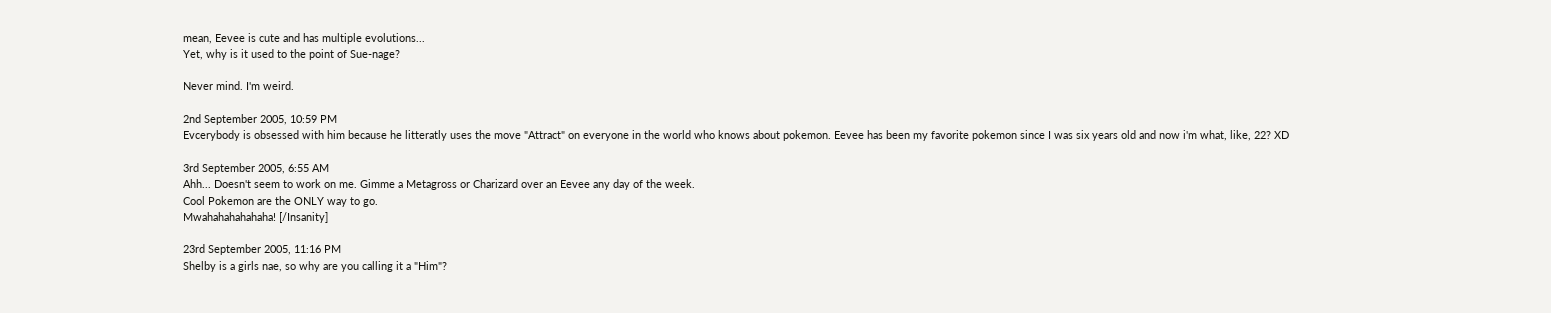mean, Eevee is cute and has multiple evolutions...
Yet, why is it used to the point of Sue-nage?

Never mind. I'm weird.

2nd September 2005, 10:59 PM
Evcerybody is obsessed with him because he litteratly uses the move "Attract" on everyone in the world who knows about pokemon. Eevee has been my favorite pokemon since I was six years old and now i'm what, like, 22? XD

3rd September 2005, 6:55 AM
Ahh... Doesn't seem to work on me. Gimme a Metagross or Charizard over an Eevee any day of the week.
Cool Pokemon are the ONLY way to go.
Mwahahahahahaha! [/Insanity]

23rd September 2005, 11:16 PM
Shelby is a girls nae, so why are you calling it a "Him"?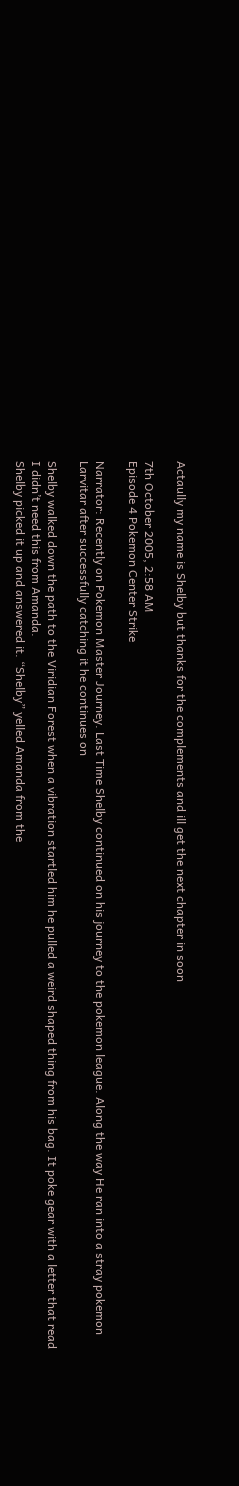Actaully my name is Shelby but thanks for the complements and ill get the next chapter in soon

7th October 2005, 2:58 AM
Episode 4 Pokemon Center Strike

Narrator: Recently on Pokemon Master Journey. Last Time Shelby continued on his journey to the pokemon league. Along the way He ran into a stray pokemon Larvitar after successfully catching it he continues on

Shelby walked down the path to the Viridian Forest when a vibration startled him he pulled a weird shaped thing from his bag. It poke gear with a letter that read I didn’t need this from Amanda.
Shelby picked it up and answered it. “Shelby” yelled Amanda from the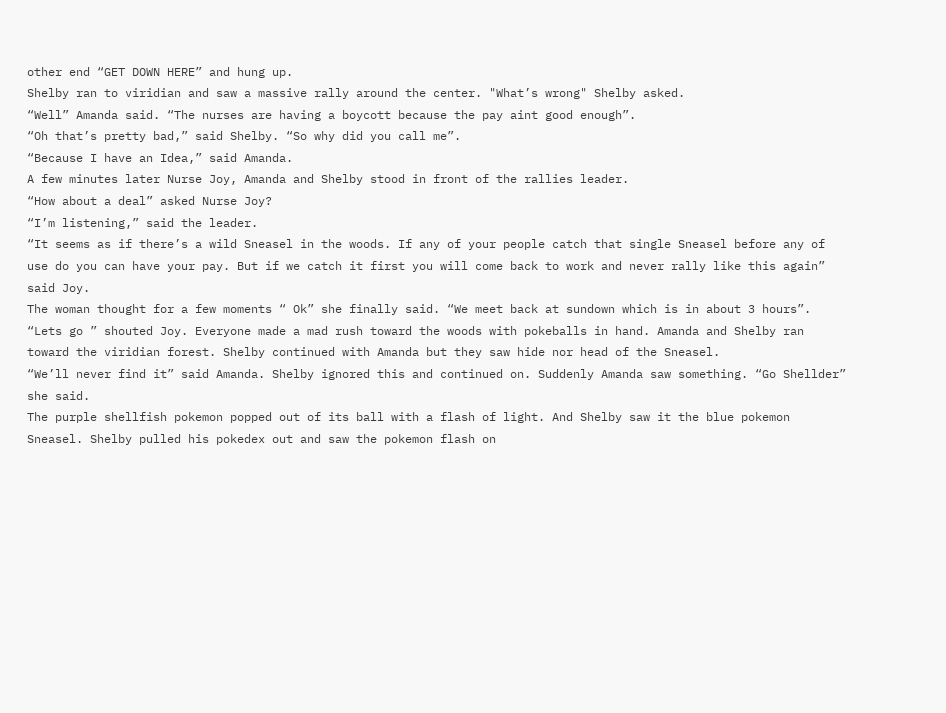other end “GET DOWN HERE” and hung up.
Shelby ran to viridian and saw a massive rally around the center. "What’s wrong" Shelby asked.
“Well” Amanda said. “The nurses are having a boycott because the pay aint good enough”.
“Oh that’s pretty bad,” said Shelby. “So why did you call me”.
“Because I have an Idea,” said Amanda.
A few minutes later Nurse Joy, Amanda and Shelby stood in front of the rallies leader.
“How about a deal” asked Nurse Joy?
“I’m listening,” said the leader.
“It seems as if there’s a wild Sneasel in the woods. If any of your people catch that single Sneasel before any of use do you can have your pay. But if we catch it first you will come back to work and never rally like this again” said Joy.
The woman thought for a few moments “ Ok” she finally said. “We meet back at sundown which is in about 3 hours”.
“Lets go ” shouted Joy. Everyone made a mad rush toward the woods with pokeballs in hand. Amanda and Shelby ran toward the viridian forest. Shelby continued with Amanda but they saw hide nor head of the Sneasel.
“We’ll never find it” said Amanda. Shelby ignored this and continued on. Suddenly Amanda saw something. “Go Shellder” she said.
The purple shellfish pokemon popped out of its ball with a flash of light. And Shelby saw it the blue pokemon Sneasel. Shelby pulled his pokedex out and saw the pokemon flash on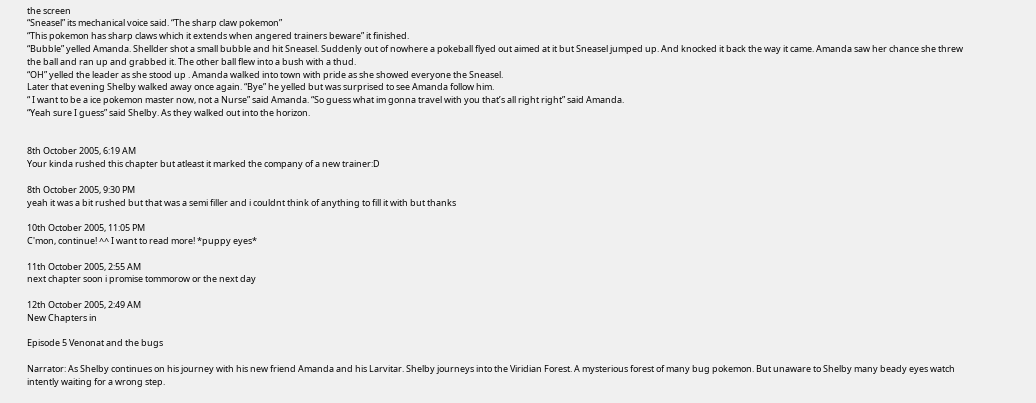the screen
“Sneasel” its mechanical voice said. “The sharp claw pokemon”
“This pokemon has sharp claws which it extends when angered trainers beware” it finished.
“Bubble” yelled Amanda. Shellder shot a small bubble and hit Sneasel. Suddenly out of nowhere a pokeball flyed out aimed at it but Sneasel jumped up. And knocked it back the way it came. Amanda saw her chance she threw the ball and ran up and grabbed it. The other ball flew into a bush with a thud.
“OH” yelled the leader as she stood up . Amanda walked into town with pride as she showed everyone the Sneasel.
Later that evening Shelby walked away once again. “Bye” he yelled but was surprised to see Amanda follow him.
“ I want to be a ice pokemon master now, not a Nurse” said Amanda. “So guess what im gonna travel with you that’s all right right” said Amanda.
“Yeah sure I guess” said Shelby. As they walked out into the horizon.


8th October 2005, 6:19 AM
Your kinda rushed this chapter but atleast it marked the company of a new trainer:D

8th October 2005, 9:30 PM
yeah it was a bit rushed but that was a semi filler and i couldnt think of anything to fill it with but thanks

10th October 2005, 11:05 PM
C'mon, continue! ^^ I want to read more! *puppy eyes*

11th October 2005, 2:55 AM
next chapter soon i promise tommorow or the next day

12th October 2005, 2:49 AM
New Chapters in

Episode 5 Venonat and the bugs

Narrator: As Shelby continues on his journey with his new friend Amanda and his Larvitar. Shelby journeys into the Viridian Forest. A mysterious forest of many bug pokemon. But unaware to Shelby many beady eyes watch intently waiting for a wrong step.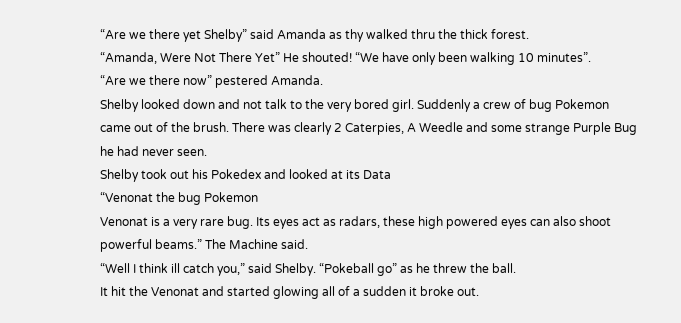“Are we there yet Shelby” said Amanda as thy walked thru the thick forest.
“Amanda, Were Not There Yet” He shouted! “We have only been walking 10 minutes”.
“Are we there now” pestered Amanda.
Shelby looked down and not talk to the very bored girl. Suddenly a crew of bug Pokemon came out of the brush. There was clearly 2 Caterpies, A Weedle and some strange Purple Bug he had never seen.
Shelby took out his Pokedex and looked at its Data
“Venonat the bug Pokemon
Venonat is a very rare bug. Its eyes act as radars, these high powered eyes can also shoot powerful beams.” The Machine said.
“Well I think ill catch you,” said Shelby. “Pokeball go” as he threw the ball.
It hit the Venonat and started glowing all of a sudden it broke out.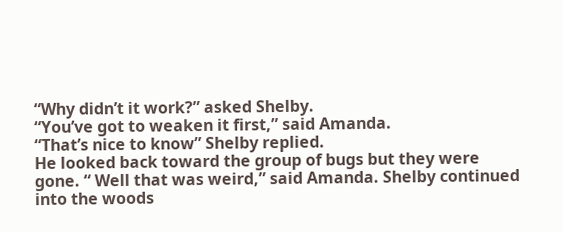“Why didn’t it work?” asked Shelby.
“You’ve got to weaken it first,” said Amanda.
“That’s nice to know” Shelby replied.
He looked back toward the group of bugs but they were gone. “ Well that was weird,” said Amanda. Shelby continued into the woods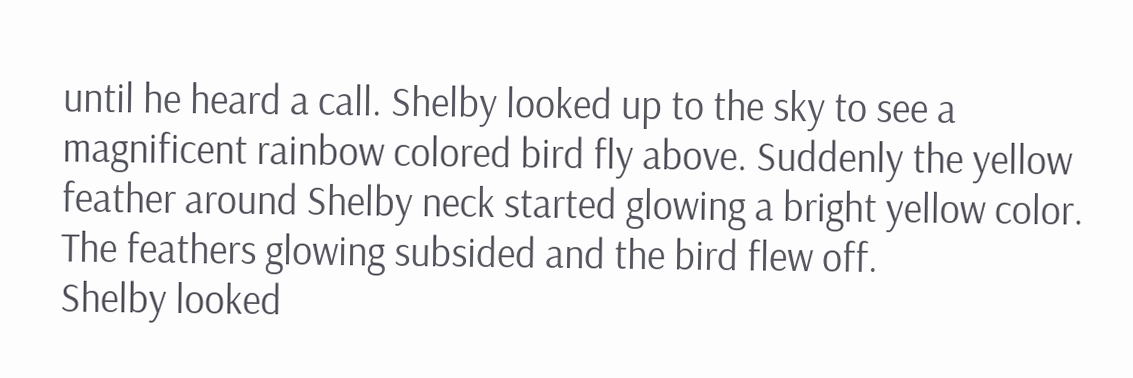until he heard a call. Shelby looked up to the sky to see a magnificent rainbow colored bird fly above. Suddenly the yellow feather around Shelby neck started glowing a bright yellow color. The feathers glowing subsided and the bird flew off.
Shelby looked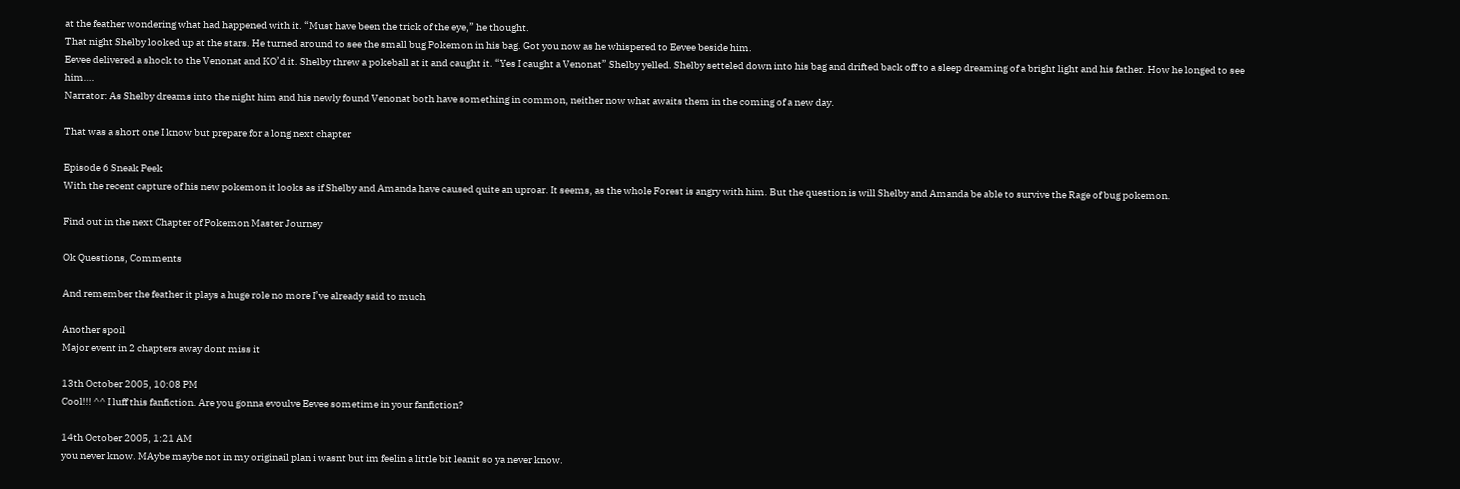at the feather wondering what had happened with it. “Must have been the trick of the eye,” he thought.
That night Shelby looked up at the stars. He turned around to see the small bug Pokemon in his bag. Got you now as he whispered to Eevee beside him.
Eevee delivered a shock to the Venonat and KO’d it. Shelby threw a pokeball at it and caught it. “Yes I caught a Venonat” Shelby yelled. Shelby setteled down into his bag and drifted back off to a sleep dreaming of a bright light and his father. How he longed to see him….
Narrator: As Shelby dreams into the night him and his newly found Venonat both have something in common, neither now what awaits them in the coming of a new day.

That was a short one I know but prepare for a long next chapter

Episode 6 Sneak Peek
With the recent capture of his new pokemon it looks as if Shelby and Amanda have caused quite an uproar. It seems, as the whole Forest is angry with him. But the question is will Shelby and Amanda be able to survive the Rage of bug pokemon.

Find out in the next Chapter of Pokemon Master Journey

Ok Questions, Comments

And remember the feather it plays a huge role no more I’ve already said to much

Another spoil
Major event in 2 chapters away dont miss it

13th October 2005, 10:08 PM
Cool!!! ^^ I luff this fanfiction. Are you gonna evoulve Eevee sometime in your fanfiction?

14th October 2005, 1:21 AM
you never know. MAybe maybe not in my originail plan i wasnt but im feelin a little bit leanit so ya never know.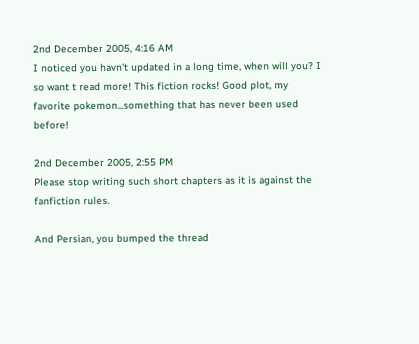2nd December 2005, 4:16 AM
I noticed you havn't updated in a long time, when will you? I so want t read more! This fiction rocks! Good plot, my favorite pokemon...something that has never been used before!

2nd December 2005, 2:55 PM
Please stop writing such short chapters as it is against the fanfiction rules.

And Persian, you bumped the thread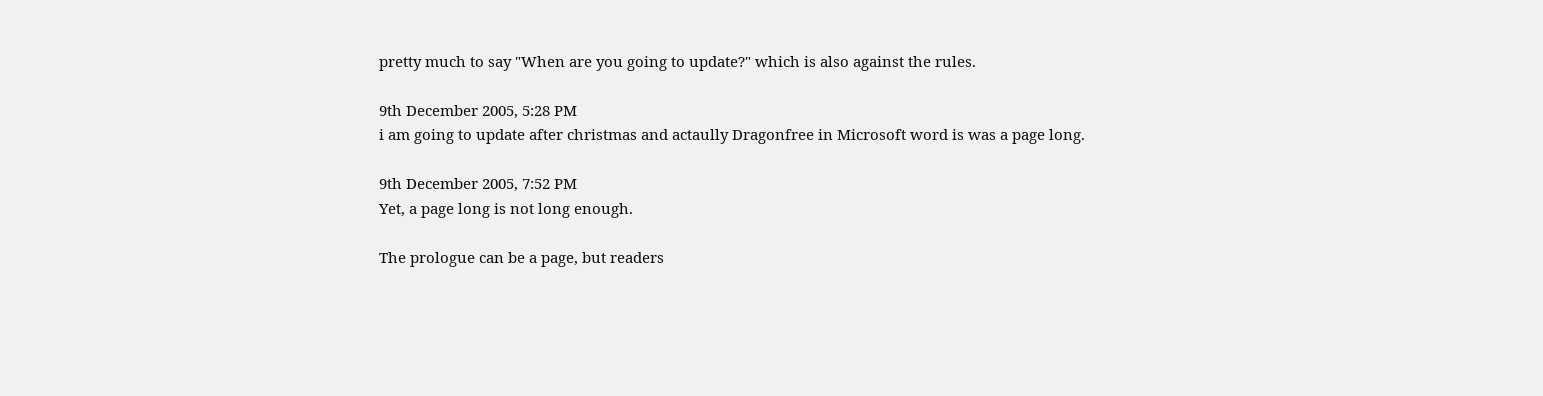pretty much to say "When are you going to update?" which is also against the rules.

9th December 2005, 5:28 PM
i am going to update after christmas and actaully Dragonfree in Microsoft word is was a page long.

9th December 2005, 7:52 PM
Yet, a page long is not long enough.

The prologue can be a page, but readers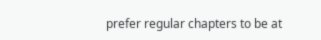prefer regular chapters to be at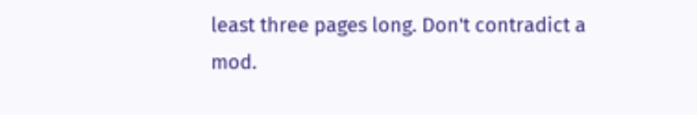least three pages long. Don't contradict a mod.